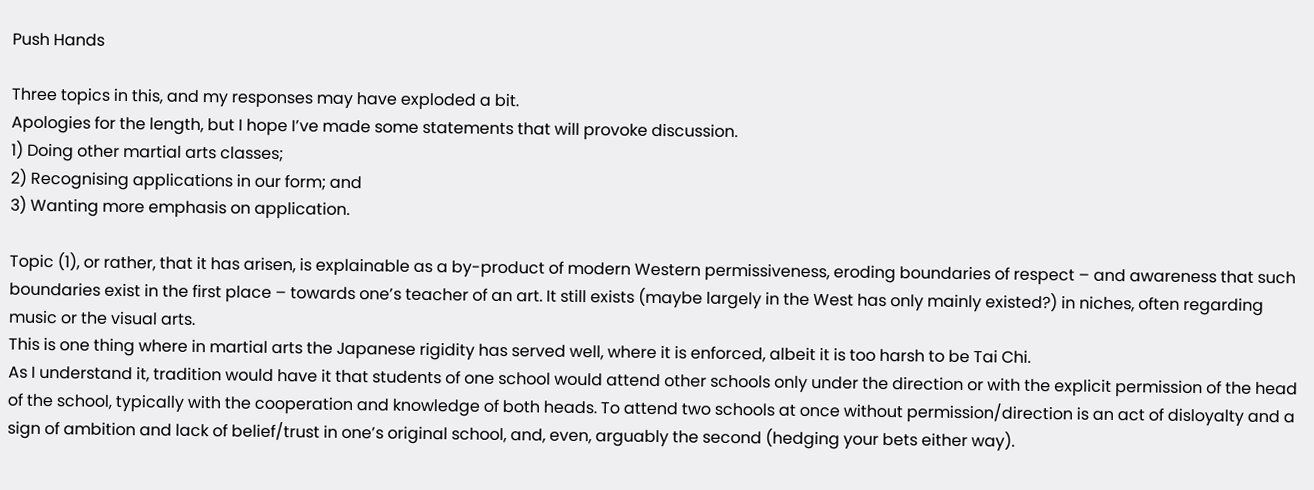Push Hands

Three topics in this, and my responses may have exploded a bit.
Apologies for the length, but I hope I’ve made some statements that will provoke discussion.
1) Doing other martial arts classes;
2) Recognising applications in our form; and
3) Wanting more emphasis on application.

Topic (1), or rather, that it has arisen, is explainable as a by-product of modern Western permissiveness, eroding boundaries of respect – and awareness that such boundaries exist in the first place – towards one’s teacher of an art. It still exists (maybe largely in the West has only mainly existed?) in niches, often regarding music or the visual arts.
This is one thing where in martial arts the Japanese rigidity has served well, where it is enforced, albeit it is too harsh to be Tai Chi.
As I understand it, tradition would have it that students of one school would attend other schools only under the direction or with the explicit permission of the head of the school, typically with the cooperation and knowledge of both heads. To attend two schools at once without permission/direction is an act of disloyalty and a sign of ambition and lack of belief/trust in one’s original school, and, even, arguably the second (hedging your bets either way).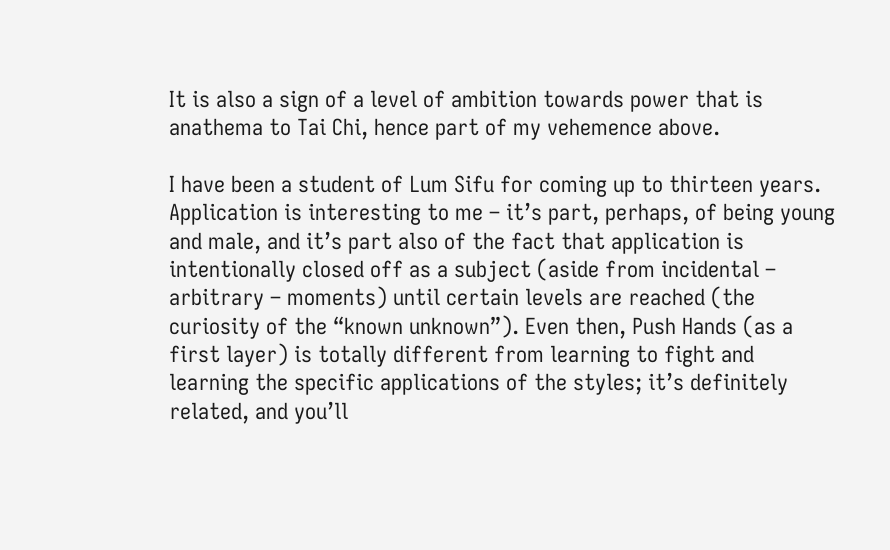It is also a sign of a level of ambition towards power that is anathema to Tai Chi, hence part of my vehemence above.

I have been a student of Lum Sifu for coming up to thirteen years.
Application is interesting to me – it’s part, perhaps, of being young and male, and it’s part also of the fact that application is intentionally closed off as a subject (aside from incidental – arbitrary – moments) until certain levels are reached (the curiosity of the “known unknown”). Even then, Push Hands (as a first layer) is totally different from learning to fight and learning the specific applications of the styles; it’s definitely related, and you’ll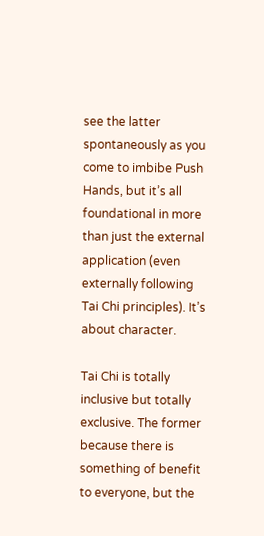see the latter spontaneously as you come to imbibe Push Hands, but it’s all foundational in more than just the external application (even externally following Tai Chi principles). It’s about character.

Tai Chi is totally inclusive but totally exclusive. The former because there is something of benefit to everyone, but the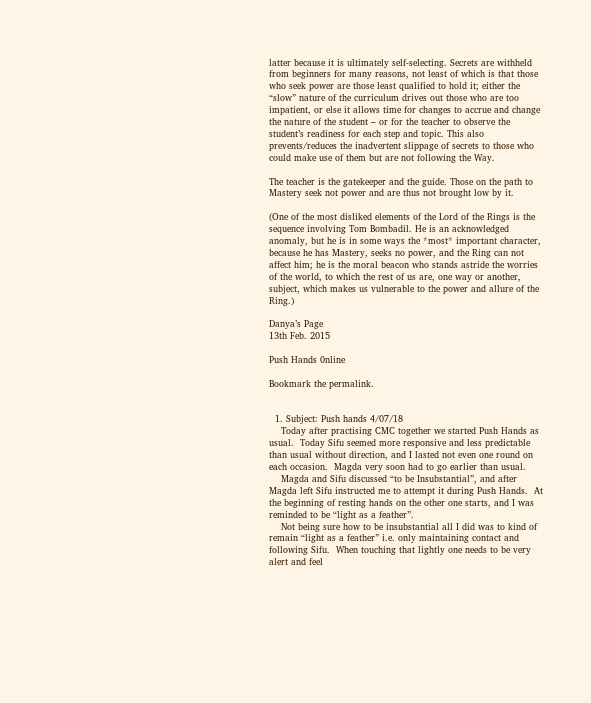latter because it is ultimately self-selecting. Secrets are withheld from beginners for many reasons, not least of which is that those who seek power are those least qualified to hold it; either the “slow” nature of the curriculum drives out those who are too impatient, or else it allows time for changes to accrue and change the nature of the student – or for the teacher to observe the student’s readiness for each step and topic. This also prevents/reduces the inadvertent slippage of secrets to those who could make use of them but are not following the Way.

The teacher is the gatekeeper and the guide. Those on the path to Mastery seek not power and are thus not brought low by it.

(One of the most disliked elements of the Lord of the Rings is the sequence involving Tom Bombadil. He is an acknowledged anomaly, but he is in some ways the *most* important character, because he has Mastery, seeks no power, and the Ring can not affect him; he is the moral beacon who stands astride the worries of the world, to which the rest of us are, one way or another, subject, which makes us vulnerable to the power and allure of the Ring.)

Danya’s Page
13th Feb. 2015

Push Hands 0nline

Bookmark the permalink.


  1. Subject: Push hands 4/07/18
    Today after practising CMC together we started Push Hands as usual.  Today Sifu seemed more responsive and less predictable than usual without direction, and I lasted not even one round on each occasion.  Magda very soon had to go earlier than usual.
    Magda and Sifu discussed “to be Insubstantial”, and after Magda left Sifu instructed me to attempt it during Push Hands.  At the beginning of resting hands on the other one starts, and I was reminded to be “light as a feather”.
    Not being sure how to be insubstantial all I did was to kind of remain “light as a feather” i.e. only maintaining contact and following Sifu.  When touching that lightly one needs to be very alert and feel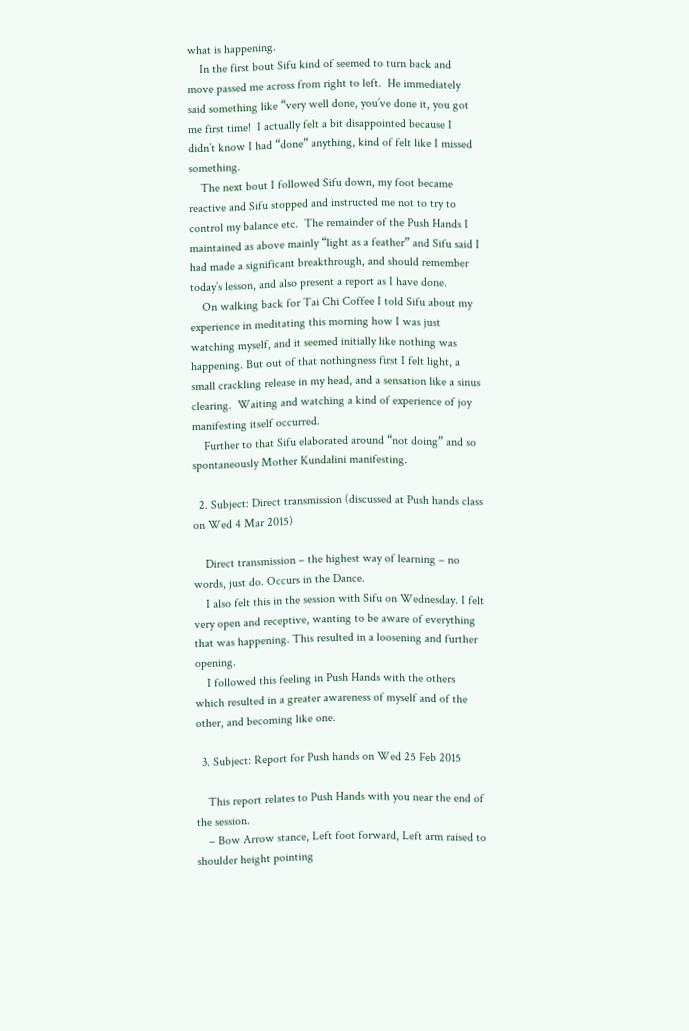what is happening.
    In the first bout Sifu kind of seemed to turn back and move passed me across from right to left.  He immediately said something like “very well done, you’ve done it, you got me first time!  I actually felt a bit disappointed because I didn’t know I had “done” anything, kind of felt like I missed something.
    The next bout I followed Sifu down, my foot became reactive and Sifu stopped and instructed me not to try to control my balance etc.  The remainder of the Push Hands I maintained as above mainly “light as a feather” and Sifu said I had made a significant breakthrough, and should remember today’s lesson, and also present a report as I have done.
    On walking back for Tai Chi Coffee I told Sifu about my experience in meditating this morning how I was just watching myself, and it seemed initially like nothing was happening. But out of that nothingness first I felt light, a small crackling release in my head, and a sensation like a sinus clearing.  Waiting and watching a kind of experience of joy manifesting itself occurred.
    Further to that Sifu elaborated around “not doing” and so spontaneously Mother Kundalini manifesting.

  2. Subject: Direct transmission (discussed at Push hands class on Wed 4 Mar 2015)

    Direct transmission – the highest way of learning – no words, just do. Occurs in the Dance.
    I also felt this in the session with Sifu on Wednesday. I felt very open and receptive, wanting to be aware of everything that was happening. This resulted in a loosening and further opening.
    I followed this feeling in Push Hands with the others which resulted in a greater awareness of myself and of the other, and becoming like one.

  3. Subject: Report for Push hands on Wed 25 Feb 2015

    This report relates to Push Hands with you near the end of the session.
    – Bow Arrow stance, Left foot forward, Left arm raised to shoulder height pointing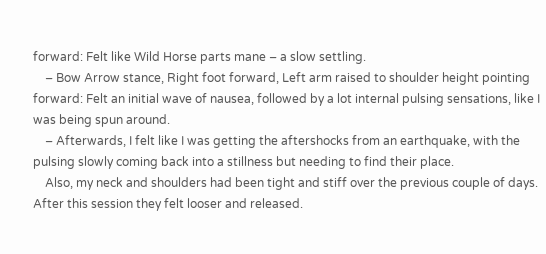forward: Felt like Wild Horse parts mane – a slow settling.
    – Bow Arrow stance, Right foot forward, Left arm raised to shoulder height pointing forward: Felt an initial wave of nausea, followed by a lot internal pulsing sensations, like I was being spun around.
    – Afterwards, I felt like I was getting the aftershocks from an earthquake, with the pulsing slowly coming back into a stillness but needing to find their place.
    Also, my neck and shoulders had been tight and stiff over the previous couple of days. After this session they felt looser and released.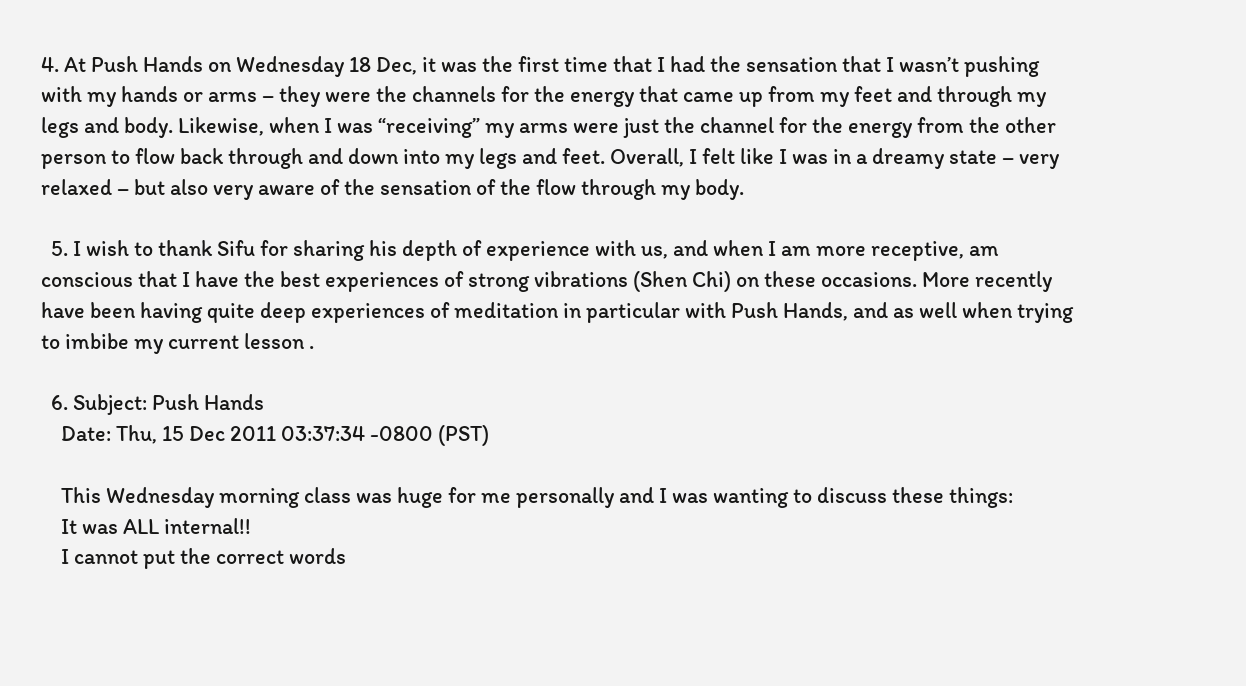4. At Push Hands on Wednesday 18 Dec, it was the first time that I had the sensation that I wasn’t pushing with my hands or arms – they were the channels for the energy that came up from my feet and through my legs and body. Likewise, when I was “receiving” my arms were just the channel for the energy from the other person to flow back through and down into my legs and feet. Overall, I felt like I was in a dreamy state – very relaxed – but also very aware of the sensation of the flow through my body.

  5. I wish to thank Sifu for sharing his depth of experience with us, and when I am more receptive, am conscious that I have the best experiences of strong vibrations (Shen Chi) on these occasions. More recently have been having quite deep experiences of meditation in particular with Push Hands, and as well when trying to imbibe my current lesson .

  6. Subject: Push Hands
    Date: Thu, 15 Dec 2011 03:37:34 -0800 (PST)

    This Wednesday morning class was huge for me personally and I was wanting to discuss these things:
    It was ALL internal!!
    I cannot put the correct words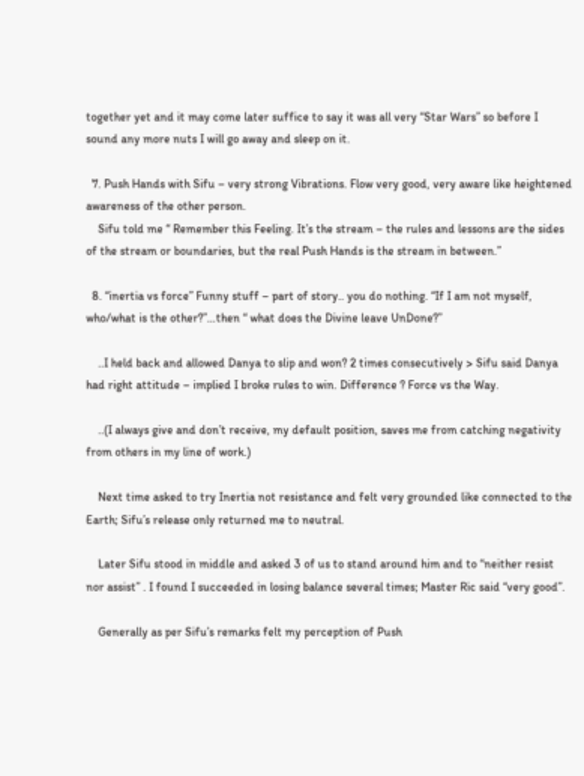together yet and it may come later suffice to say it was all very “Star Wars” so before I sound any more nuts I will go away and sleep on it.

  7. Push Hands with Sifu – very strong Vibrations. Flow very good, very aware like heightened awareness of the other person.
    Sifu told me “ Remember this Feeling. It’s the stream – the rules and lessons are the sides of the stream or boundaries, but the real Push Hands is the stream in between.”

  8. “inertia vs force” Funny stuff – part of story.. you do nothing. “If I am not myself, who/what is the other?”…then “ what does the Divine leave UnDone?”

    ..I held back and allowed Danya to slip and won? 2 times consecutively > Sifu said Danya had right attitude – implied I broke rules to win. Difference ? Force vs the Way.

    ..(I always give and don’t receive, my default position, saves me from catching negativity from others in my line of work.)

    Next time asked to try Inertia not resistance and felt very grounded like connected to the Earth; Sifu’s release only returned me to neutral.

    Later Sifu stood in middle and asked 3 of us to stand around him and to “neither resist nor assist” . I found I succeeded in losing balance several times; Master Ric said “very good”.

    Generally as per Sifu’s remarks felt my perception of Push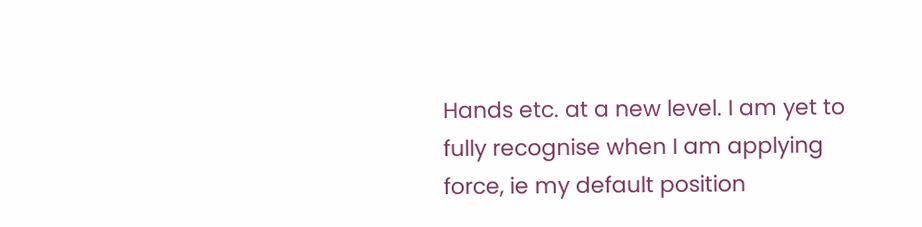Hands etc. at a new level. I am yet to fully recognise when I am applying force, ie my default position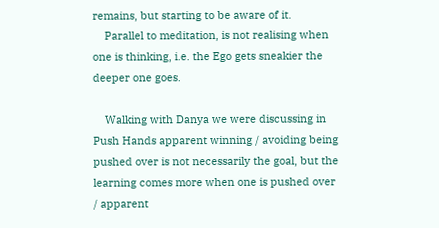remains, but starting to be aware of it.
    Parallel to meditation, is not realising when one is thinking, i.e. the Ego gets sneakier the deeper one goes.

    Walking with Danya we were discussing in Push Hands apparent winning / avoiding being pushed over is not necessarily the goal, but the learning comes more when one is pushed over / apparent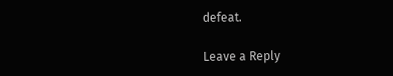defeat.

Leave a Reply